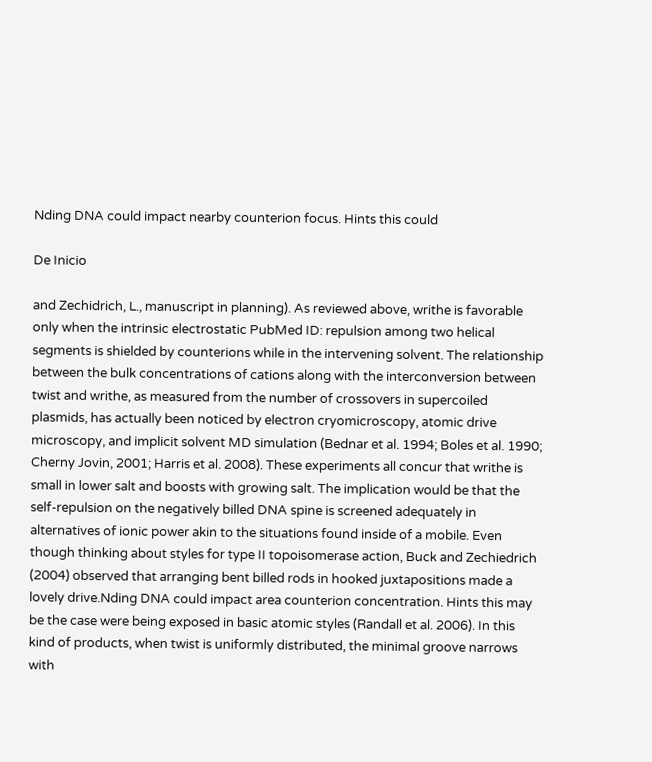Nding DNA could impact nearby counterion focus. Hints this could

De Inicio

and Zechidrich, L., manuscript in planning). As reviewed above, writhe is favorable only when the intrinsic electrostatic PubMed ID: repulsion among two helical segments is shielded by counterions while in the intervening solvent. The relationship between the bulk concentrations of cations along with the interconversion between twist and writhe, as measured from the number of crossovers in supercoiled plasmids, has actually been noticed by electron cryomicroscopy, atomic drive microscopy, and implicit solvent MD simulation (Bednar et al. 1994; Boles et al. 1990; Cherny Jovin, 2001; Harris et al. 2008). These experiments all concur that writhe is small in lower salt and boosts with growing salt. The implication would be that the self-repulsion on the negatively billed DNA spine is screened adequately in alternatives of ionic power akin to the situations found inside of a mobile. Even though thinking about styles for type II topoisomerase action, Buck and Zechiedrich (2004) observed that arranging bent billed rods in hooked juxtapositions made a lovely drive.Nding DNA could impact area counterion concentration. Hints this may be the case were being exposed in basic atomic styles (Randall et al. 2006). In this kind of products, when twist is uniformly distributed, the minimal groove narrows with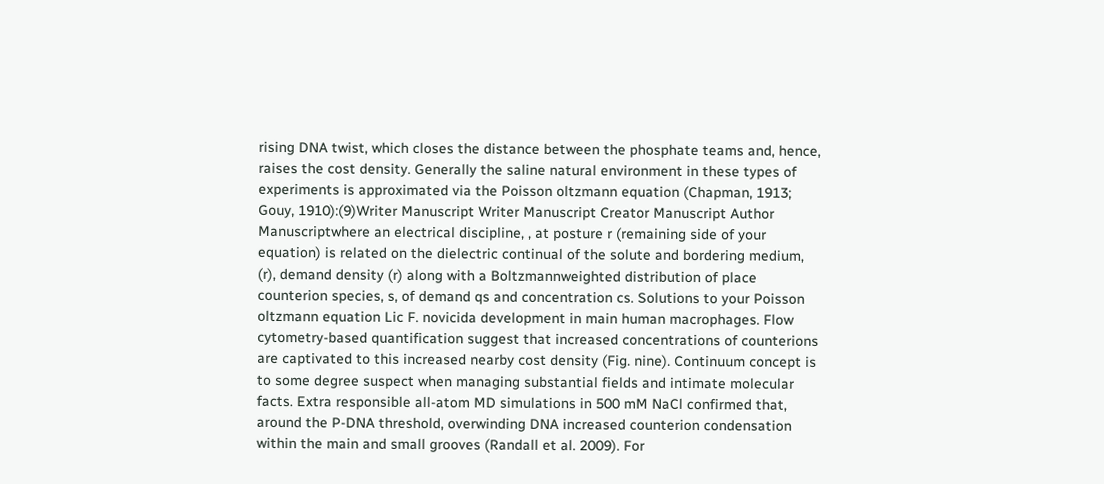rising DNA twist, which closes the distance between the phosphate teams and, hence, raises the cost density. Generally the saline natural environment in these types of experiments is approximated via the Poisson oltzmann equation (Chapman, 1913; Gouy, 1910):(9)Writer Manuscript Writer Manuscript Creator Manuscript Author Manuscriptwhere an electrical discipline, , at posture r (remaining side of your equation) is related on the dielectric continual of the solute and bordering medium, (r), demand density (r) along with a Boltzmannweighted distribution of place counterion species, s, of demand qs and concentration cs. Solutions to your Poisson oltzmann equation Lic F. novicida development in main human macrophages. Flow cytometry-based quantification suggest that increased concentrations of counterions are captivated to this increased nearby cost density (Fig. nine). Continuum concept is to some degree suspect when managing substantial fields and intimate molecular facts. Extra responsible all-atom MD simulations in 500 mM NaCl confirmed that, around the P-DNA threshold, overwinding DNA increased counterion condensation within the main and small grooves (Randall et al. 2009). For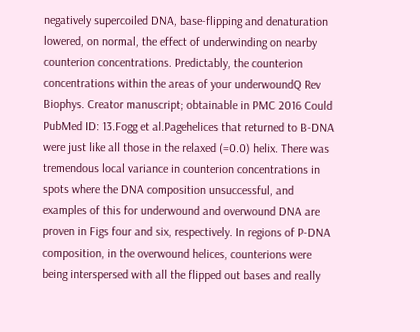negatively supercoiled DNA, base-flipping and denaturation lowered, on normal, the effect of underwinding on nearby counterion concentrations. Predictably, the counterion concentrations within the areas of your underwoundQ Rev Biophys. Creator manuscript; obtainable in PMC 2016 Could PubMed ID: 13.Fogg et al.Pagehelices that returned to B-DNA were just like all those in the relaxed (=0.0) helix. There was tremendous local variance in counterion concentrations in spots where the DNA composition unsuccessful, and examples of this for underwound and overwound DNA are proven in Figs four and six, respectively. In regions of P-DNA composition, in the overwound helices, counterions were being interspersed with all the flipped out bases and really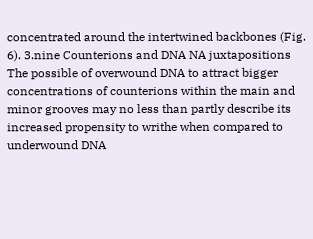concentrated around the intertwined backbones (Fig. 6). 3.nine Counterions and DNA NA juxtapositions The possible of overwound DNA to attract bigger concentrations of counterions within the main and minor grooves may no less than partly describe its increased propensity to writhe when compared to underwound DNA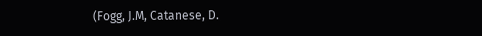(Fogg, J.M, Catanese, D.